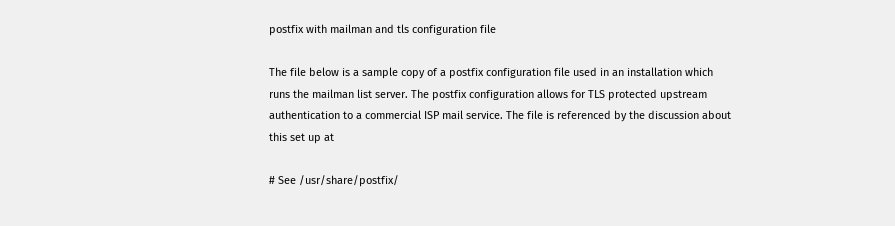postfix with mailman and tls configuration file

The file below is a sample copy of a postfix configuration file used in an installation which runs the mailman list server. The postfix configuration allows for TLS protected upstream authentication to a commercial ISP mail service. The file is referenced by the discussion about this set up at

# See /usr/share/postfix/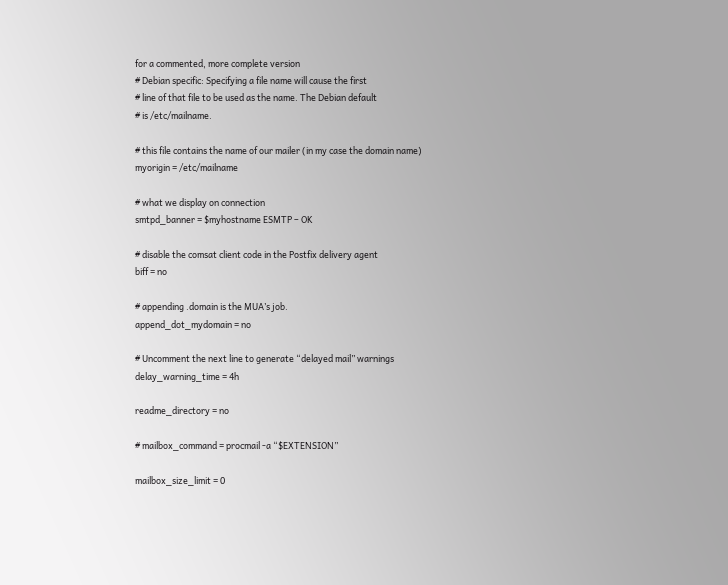for a commented, more complete version
# Debian specific: Specifying a file name will cause the first
# line of that file to be used as the name. The Debian default
# is /etc/mailname.

# this file contains the name of our mailer (in my case the domain name)
myorigin = /etc/mailname

# what we display on connection
smtpd_banner = $myhostname ESMTP – OK

# disable the comsat client code in the Postfix delivery agent
biff = no

# appending .domain is the MUA’s job.
append_dot_mydomain = no

# Uncomment the next line to generate “delayed mail” warnings
delay_warning_time = 4h

readme_directory = no

# mailbox_command = procmail -a “$EXTENSION”

mailbox_size_limit = 0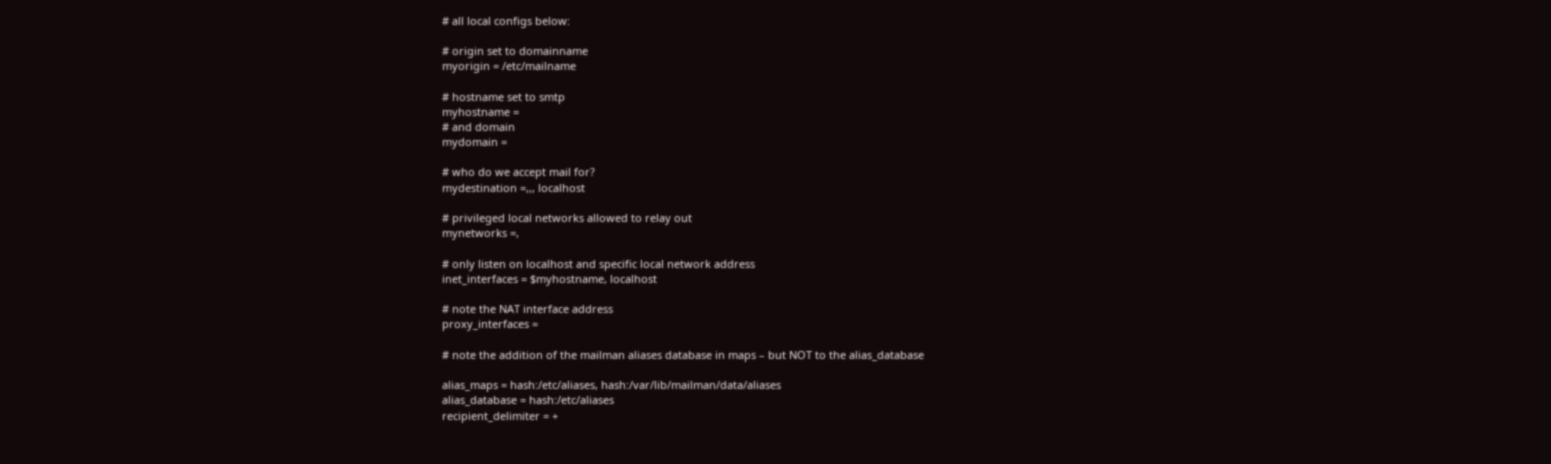# all local configs below:

# origin set to domainname
myorigin = /etc/mailname

# hostname set to smtp
myhostname =
# and domain
mydomain =

# who do we accept mail for?
mydestination =,,, localhost

# privileged local networks allowed to relay out
mynetworks =,

# only listen on localhost and specific local network address
inet_interfaces = $myhostname, localhost

# note the NAT interface address
proxy_interfaces =

# note the addition of the mailman aliases database in maps – but NOT to the alias_database

alias_maps = hash:/etc/aliases, hash:/var/lib/mailman/data/aliases
alias_database = hash:/etc/aliases
recipient_delimiter = +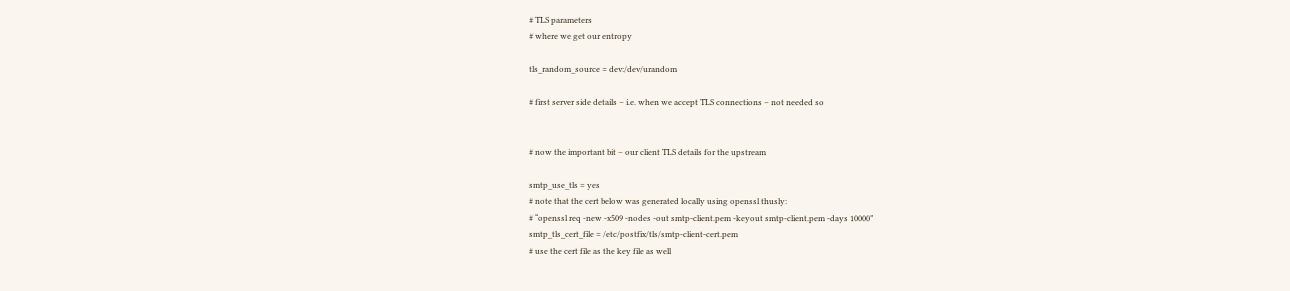# TLS parameters
# where we get our entropy

tls_random_source = dev:/dev/urandom

# first server side details – i.e. when we accept TLS connections – not needed so


# now the important bit – our client TLS details for the upstream

smtp_use_tls = yes
# note that the cert below was generated locally using openssl thusly:
# “openssl req -new -x509 -nodes -out smtp-client.pem -keyout smtp-client.pem -days 10000”
smtp_tls_cert_file = /etc/postfix/tls/smtp-client-cert.pem
# use the cert file as the key file as well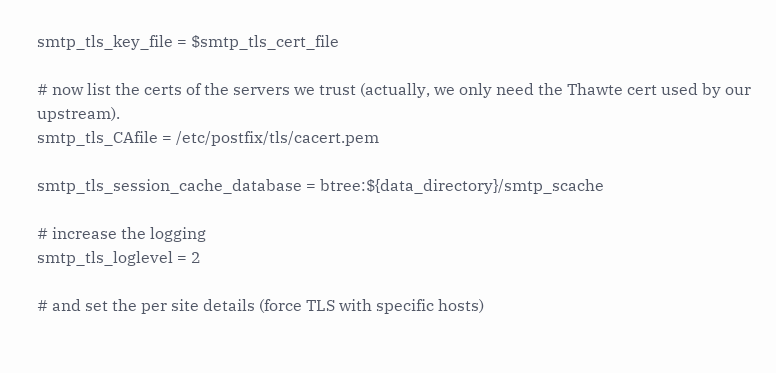smtp_tls_key_file = $smtp_tls_cert_file

# now list the certs of the servers we trust (actually, we only need the Thawte cert used by our upstream).
smtp_tls_CAfile = /etc/postfix/tls/cacert.pem

smtp_tls_session_cache_database = btree:${data_directory}/smtp_scache

# increase the logging
smtp_tls_loglevel = 2

# and set the per site details (force TLS with specific hosts)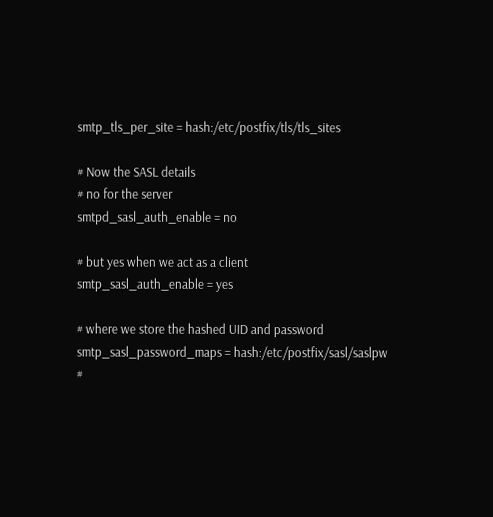smtp_tls_per_site = hash:/etc/postfix/tls/tls_sites

# Now the SASL details
# no for the server
smtpd_sasl_auth_enable = no

# but yes when we act as a client
smtp_sasl_auth_enable = yes

# where we store the hashed UID and password
smtp_sasl_password_maps = hash:/etc/postfix/sasl/saslpw
#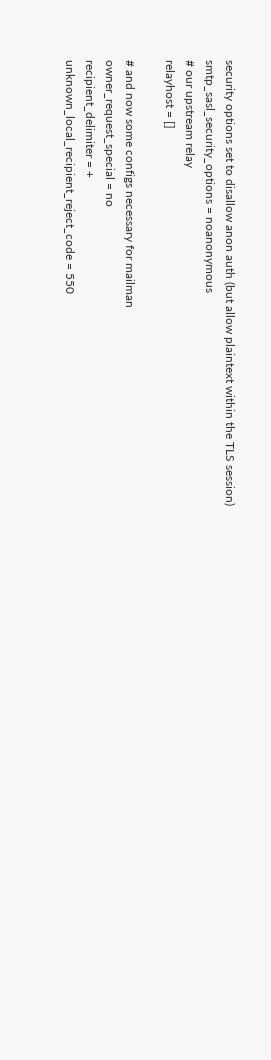security options set to disallow anon auth (but allow plaintext within the TLS session)
smtp_sasl_security_options = noanonymous
# our upstream relay
relayhost = []

# and now some configs necessary for mailman
owner_request_special = no
recipient_delimiter = +
unknown_local_recipient_reject_code = 550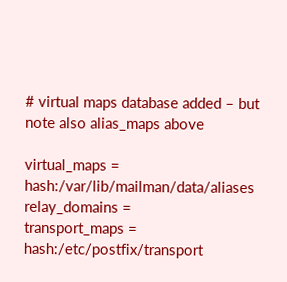# virtual maps database added – but note also alias_maps above

virtual_maps = hash:/var/lib/mailman/data/aliases
relay_domains =
transport_maps = hash:/etc/postfix/transport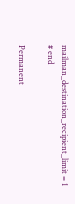mailman_destination_recipient_limit = 1
# end

Permanent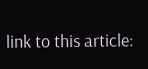link to this article: